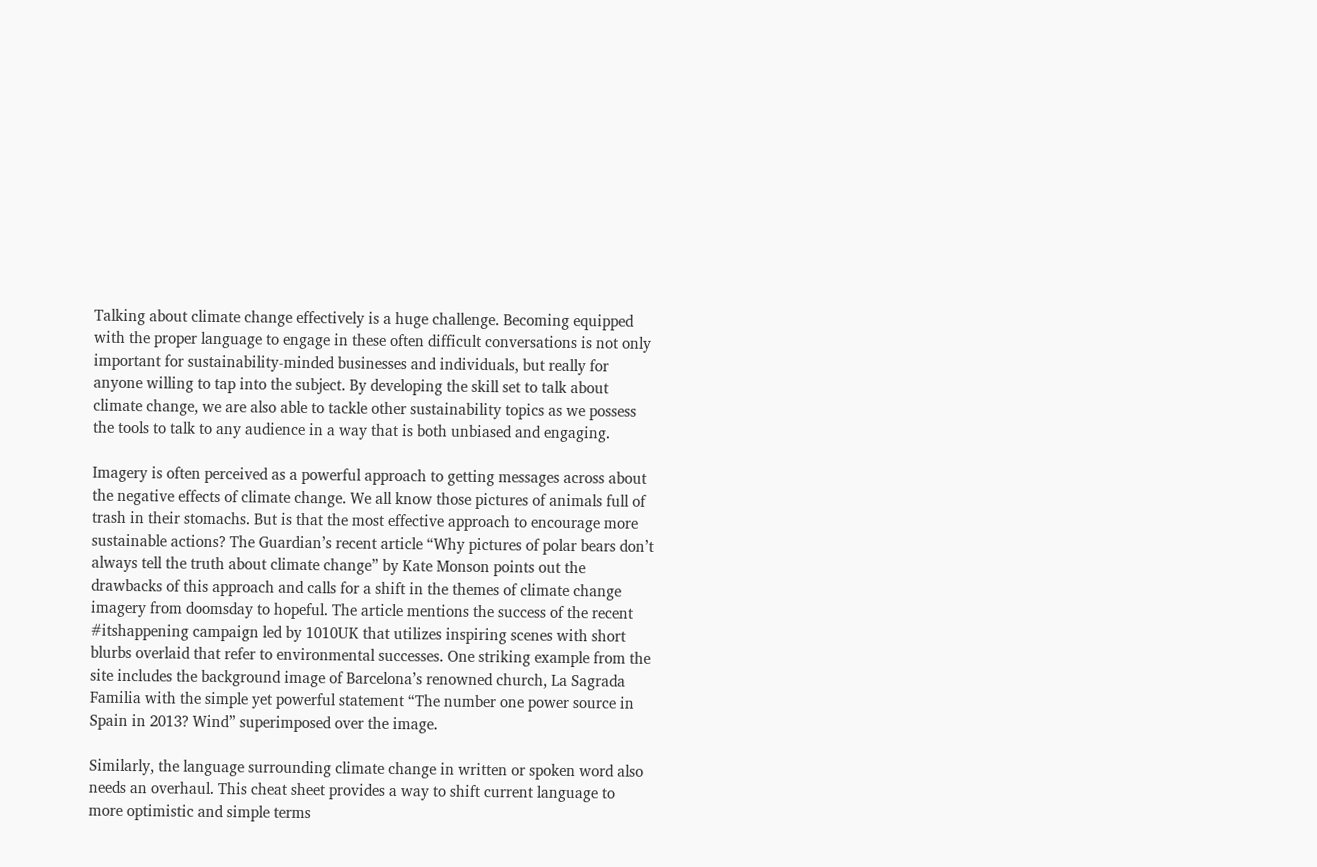Talking about climate change effectively is a huge challenge. Becoming equipped with the proper language to engage in these often difficult conversations is not only important for sustainability-minded businesses and individuals, but really for anyone willing to tap into the subject. By developing the skill set to talk about climate change, we are also able to tackle other sustainability topics as we possess the tools to talk to any audience in a way that is both unbiased and engaging.

Imagery is often perceived as a powerful approach to getting messages across about the negative effects of climate change. We all know those pictures of animals full of trash in their stomachs. But is that the most effective approach to encourage more sustainable actions? The Guardian’s recent article “Why pictures of polar bears don’t always tell the truth about climate change” by Kate Monson points out the drawbacks of this approach and calls for a shift in the themes of climate change imagery from doomsday to hopeful. The article mentions the success of the recent #itshappening campaign led by 1010UK that utilizes inspiring scenes with short blurbs overlaid that refer to environmental successes. One striking example from the site includes the background image of Barcelona’s renowned church, La Sagrada Familia with the simple yet powerful statement “The number one power source in Spain in 2013? Wind” superimposed over the image.

Similarly, the language surrounding climate change in written or spoken word also needs an overhaul. This cheat sheet provides a way to shift current language to more optimistic and simple terms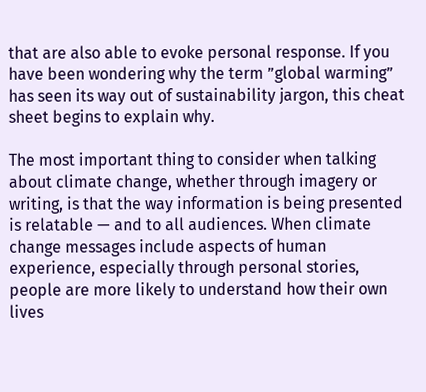that are also able to evoke personal response. If you have been wondering why the term ”global warming” has seen its way out of sustainability jargon, this cheat sheet begins to explain why.

The most important thing to consider when talking about climate change, whether through imagery or writing, is that the way information is being presented is relatable — and to all audiences. When climate change messages include aspects of human experience, especially through personal stories, people are more likely to understand how their own lives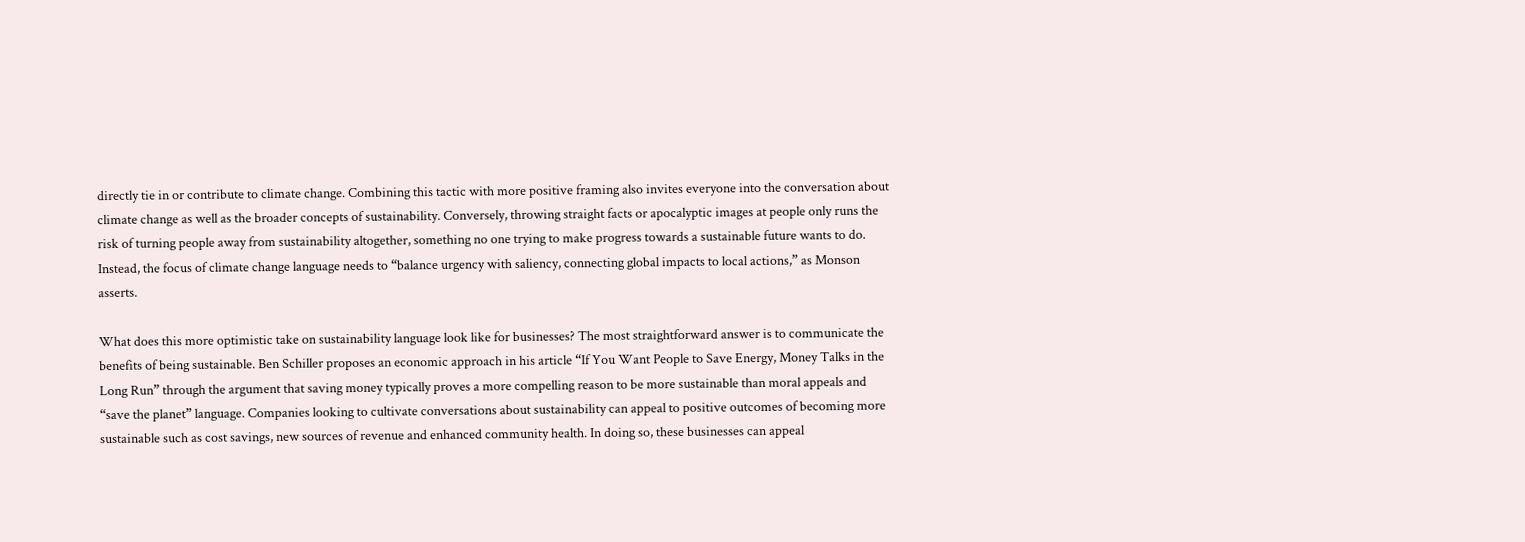directly tie in or contribute to climate change. Combining this tactic with more positive framing also invites everyone into the conversation about climate change as well as the broader concepts of sustainability. Conversely, throwing straight facts or apocalyptic images at people only runs the risk of turning people away from sustainability altogether, something no one trying to make progress towards a sustainable future wants to do. Instead, the focus of climate change language needs to “balance urgency with saliency, connecting global impacts to local actions,” as Monson asserts.

What does this more optimistic take on sustainability language look like for businesses? The most straightforward answer is to communicate the benefits of being sustainable. Ben Schiller proposes an economic approach in his article “If You Want People to Save Energy, Money Talks in the Long Run” through the argument that saving money typically proves a more compelling reason to be more sustainable than moral appeals and “save the planet” language. Companies looking to cultivate conversations about sustainability can appeal to positive outcomes of becoming more sustainable such as cost savings, new sources of revenue and enhanced community health. In doing so, these businesses can appeal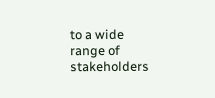to a wide range of stakeholders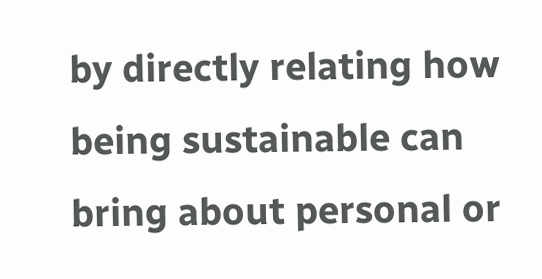by directly relating how being sustainable can bring about personal or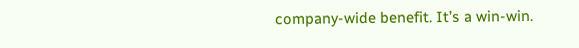company-wide benefit. It’s a win-win.